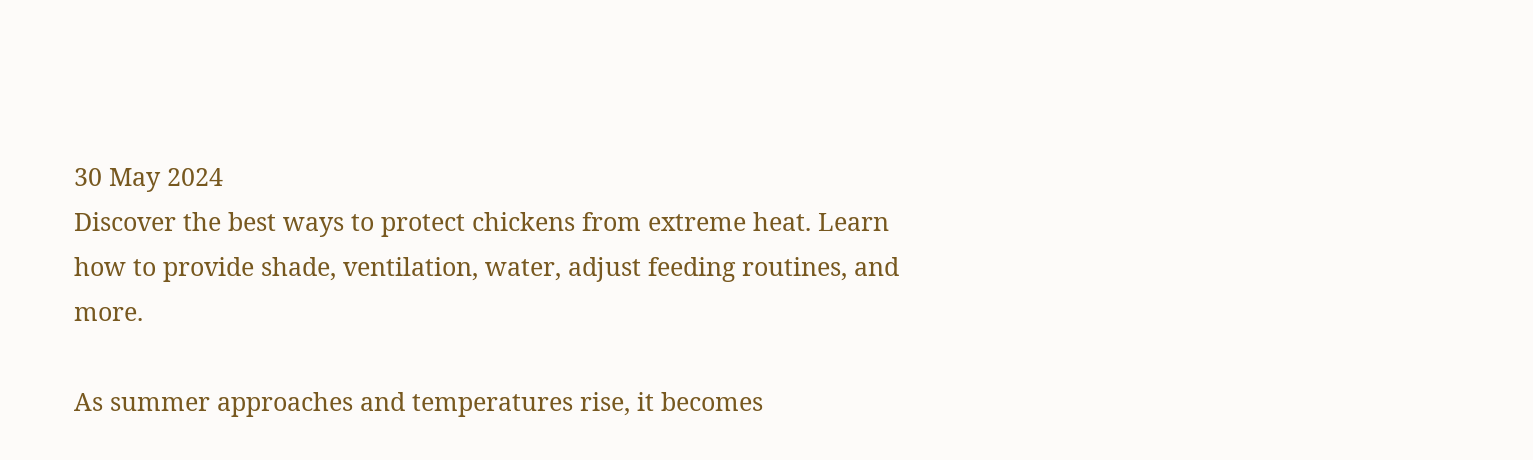30 May 2024
Discover the best ways to protect chickens from extreme heat. Learn how to provide shade, ventilation, water, adjust feeding routines, and more.

As summer approaches and temperatures rise, it becomes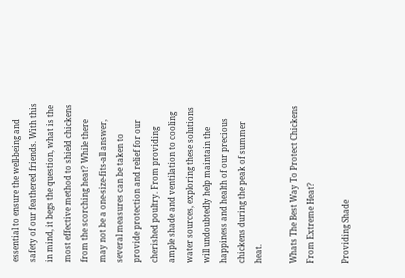essential to ensure the well-being and safety of our feathered friends. With this in mind, it begs the question, what is the most effective method to shield chickens from the scorching heat? While there may not be a one-size-fits-all answer, several measures can be taken to provide protection and relief for our cherished poultry. From providing ample shade and ventilation to cooling water sources, exploring these solutions will undoubtedly help maintain the happiness and health of our precious chickens during the peak of summer heat.

Whats The Best Way To Protect Chickens From Extreme Heat?

Providing Shade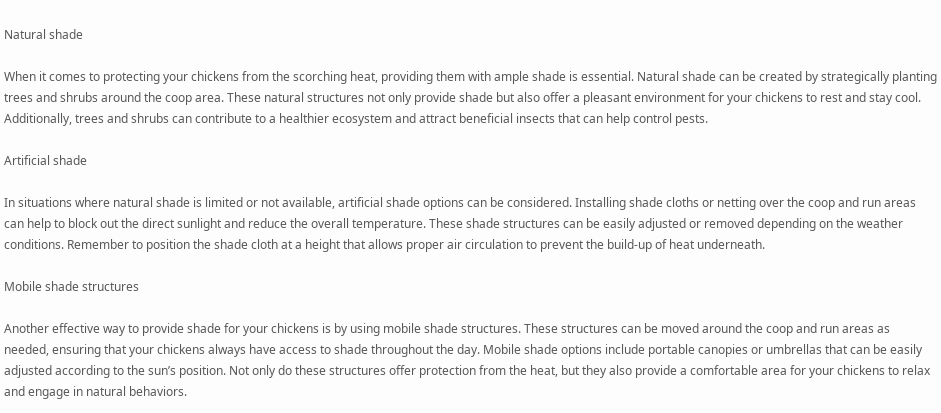Natural shade

When it comes to protecting your chickens from the scorching heat, providing them with ample shade is essential. Natural shade can be created by strategically planting trees and shrubs around the coop area. These natural structures not only provide shade but also offer a pleasant environment for your chickens to rest and stay cool. Additionally, trees and shrubs can contribute to a healthier ecosystem and attract beneficial insects that can help control pests.

Artificial shade

In situations where natural shade is limited or not available, artificial shade options can be considered. Installing shade cloths or netting over the coop and run areas can help to block out the direct sunlight and reduce the overall temperature. These shade structures can be easily adjusted or removed depending on the weather conditions. Remember to position the shade cloth at a height that allows proper air circulation to prevent the build-up of heat underneath.

Mobile shade structures

Another effective way to provide shade for your chickens is by using mobile shade structures. These structures can be moved around the coop and run areas as needed, ensuring that your chickens always have access to shade throughout the day. Mobile shade options include portable canopies or umbrellas that can be easily adjusted according to the sun’s position. Not only do these structures offer protection from the heat, but they also provide a comfortable area for your chickens to relax and engage in natural behaviors.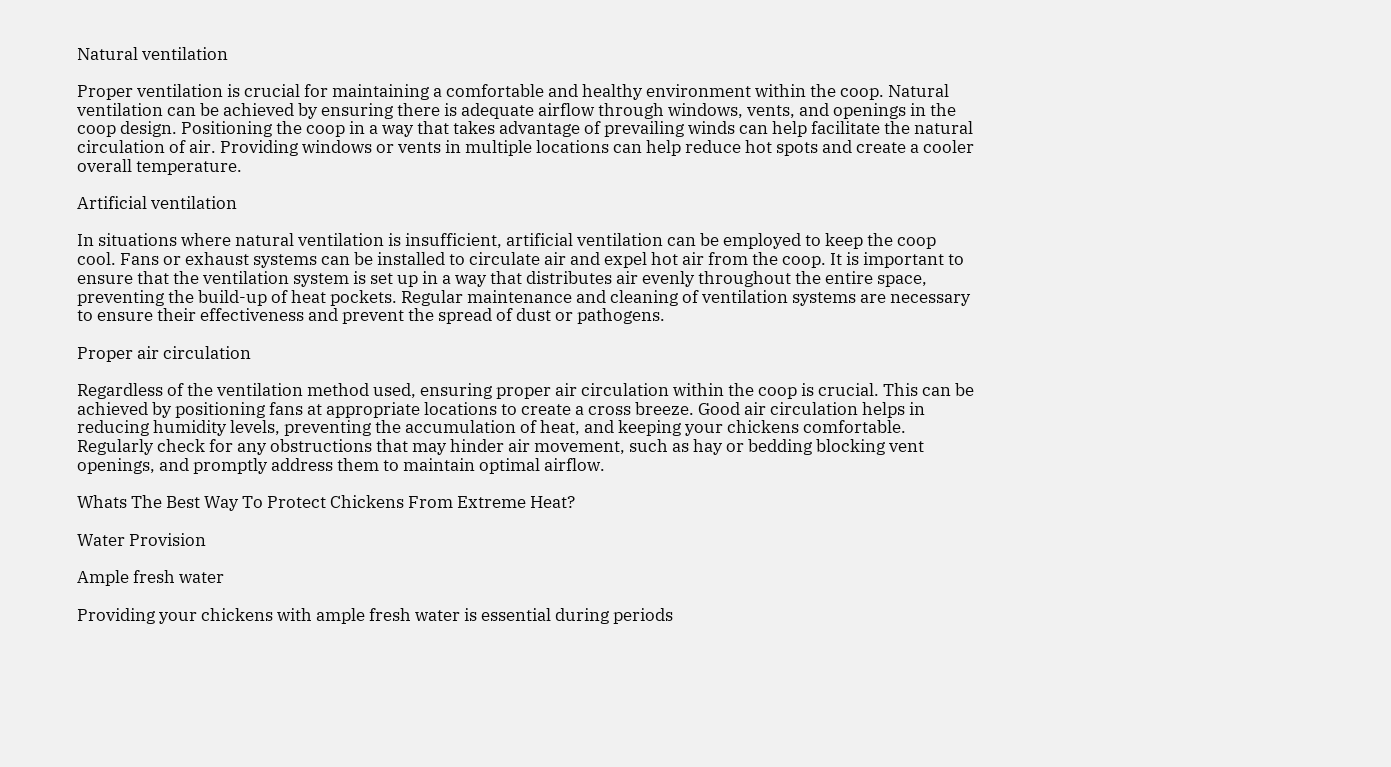Natural ventilation

Proper ventilation is crucial for maintaining a comfortable and healthy environment within the coop. Natural ventilation can be achieved by ensuring there is adequate airflow through windows, vents, and openings in the coop design. Positioning the coop in a way that takes advantage of prevailing winds can help facilitate the natural circulation of air. Providing windows or vents in multiple locations can help reduce hot spots and create a cooler overall temperature.

Artificial ventilation

In situations where natural ventilation is insufficient, artificial ventilation can be employed to keep the coop cool. Fans or exhaust systems can be installed to circulate air and expel hot air from the coop. It is important to ensure that the ventilation system is set up in a way that distributes air evenly throughout the entire space, preventing the build-up of heat pockets. Regular maintenance and cleaning of ventilation systems are necessary to ensure their effectiveness and prevent the spread of dust or pathogens.

Proper air circulation

Regardless of the ventilation method used, ensuring proper air circulation within the coop is crucial. This can be achieved by positioning fans at appropriate locations to create a cross breeze. Good air circulation helps in reducing humidity levels, preventing the accumulation of heat, and keeping your chickens comfortable. Regularly check for any obstructions that may hinder air movement, such as hay or bedding blocking vent openings, and promptly address them to maintain optimal airflow.

Whats The Best Way To Protect Chickens From Extreme Heat?

Water Provision

Ample fresh water

Providing your chickens with ample fresh water is essential during periods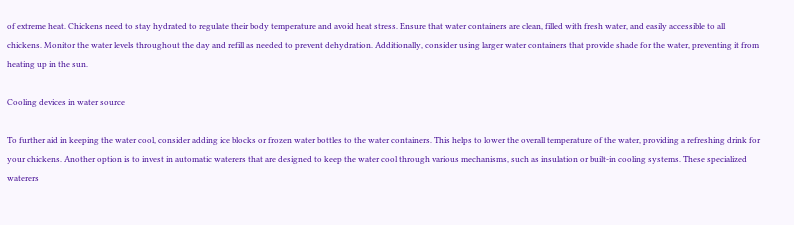of extreme heat. Chickens need to stay hydrated to regulate their body temperature and avoid heat stress. Ensure that water containers are clean, filled with fresh water, and easily accessible to all chickens. Monitor the water levels throughout the day and refill as needed to prevent dehydration. Additionally, consider using larger water containers that provide shade for the water, preventing it from heating up in the sun.

Cooling devices in water source

To further aid in keeping the water cool, consider adding ice blocks or frozen water bottles to the water containers. This helps to lower the overall temperature of the water, providing a refreshing drink for your chickens. Another option is to invest in automatic waterers that are designed to keep the water cool through various mechanisms, such as insulation or built-in cooling systems. These specialized waterers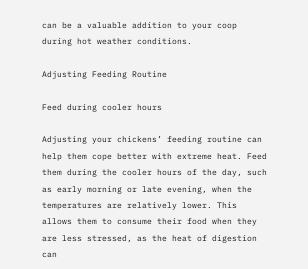can be a valuable addition to your coop during hot weather conditions.

Adjusting Feeding Routine

Feed during cooler hours

Adjusting your chickens’ feeding routine can help them cope better with extreme heat. Feed them during the cooler hours of the day, such as early morning or late evening, when the temperatures are relatively lower. This allows them to consume their food when they are less stressed, as the heat of digestion can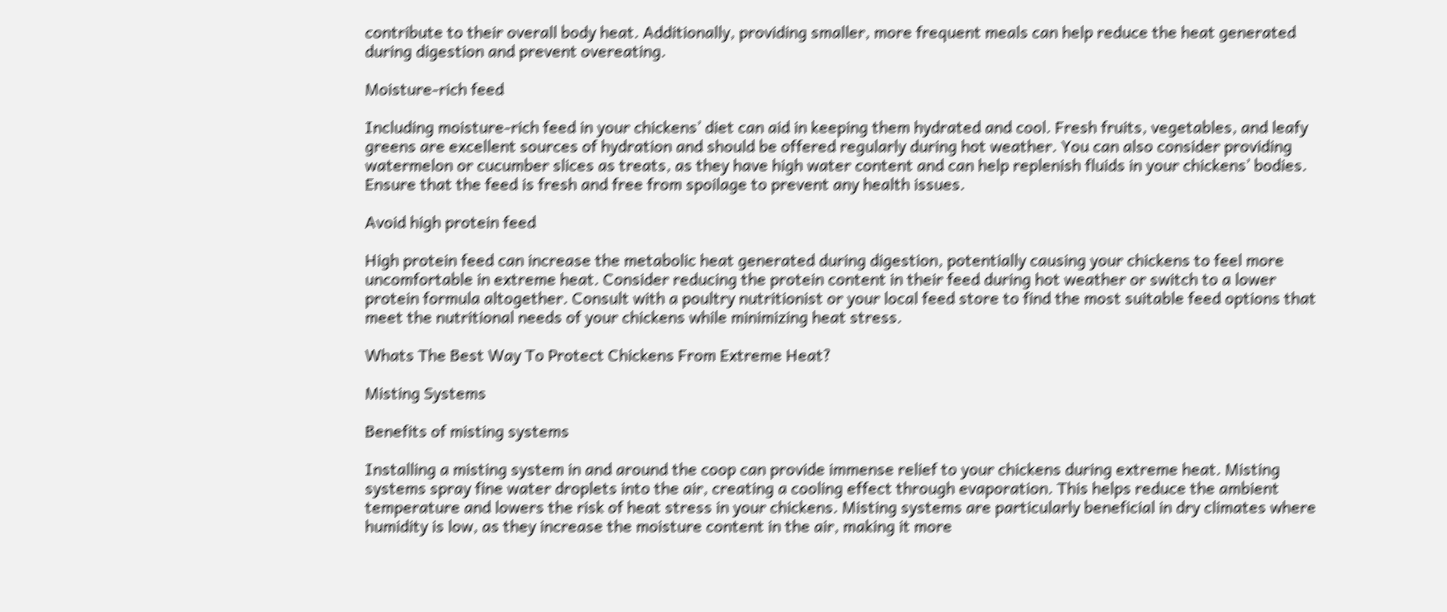contribute to their overall body heat. Additionally, providing smaller, more frequent meals can help reduce the heat generated during digestion and prevent overeating.

Moisture-rich feed

Including moisture-rich feed in your chickens’ diet can aid in keeping them hydrated and cool. Fresh fruits, vegetables, and leafy greens are excellent sources of hydration and should be offered regularly during hot weather. You can also consider providing watermelon or cucumber slices as treats, as they have high water content and can help replenish fluids in your chickens’ bodies. Ensure that the feed is fresh and free from spoilage to prevent any health issues.

Avoid high protein feed

High protein feed can increase the metabolic heat generated during digestion, potentially causing your chickens to feel more uncomfortable in extreme heat. Consider reducing the protein content in their feed during hot weather or switch to a lower protein formula altogether. Consult with a poultry nutritionist or your local feed store to find the most suitable feed options that meet the nutritional needs of your chickens while minimizing heat stress.

Whats The Best Way To Protect Chickens From Extreme Heat?

Misting Systems

Benefits of misting systems

Installing a misting system in and around the coop can provide immense relief to your chickens during extreme heat. Misting systems spray fine water droplets into the air, creating a cooling effect through evaporation. This helps reduce the ambient temperature and lowers the risk of heat stress in your chickens. Misting systems are particularly beneficial in dry climates where humidity is low, as they increase the moisture content in the air, making it more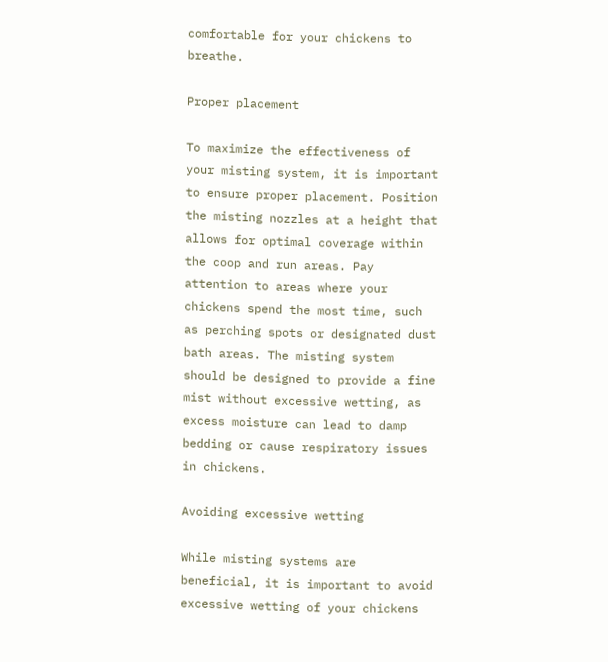comfortable for your chickens to breathe.

Proper placement

To maximize the effectiveness of your misting system, it is important to ensure proper placement. Position the misting nozzles at a height that allows for optimal coverage within the coop and run areas. Pay attention to areas where your chickens spend the most time, such as perching spots or designated dust bath areas. The misting system should be designed to provide a fine mist without excessive wetting, as excess moisture can lead to damp bedding or cause respiratory issues in chickens.

Avoiding excessive wetting

While misting systems are beneficial, it is important to avoid excessive wetting of your chickens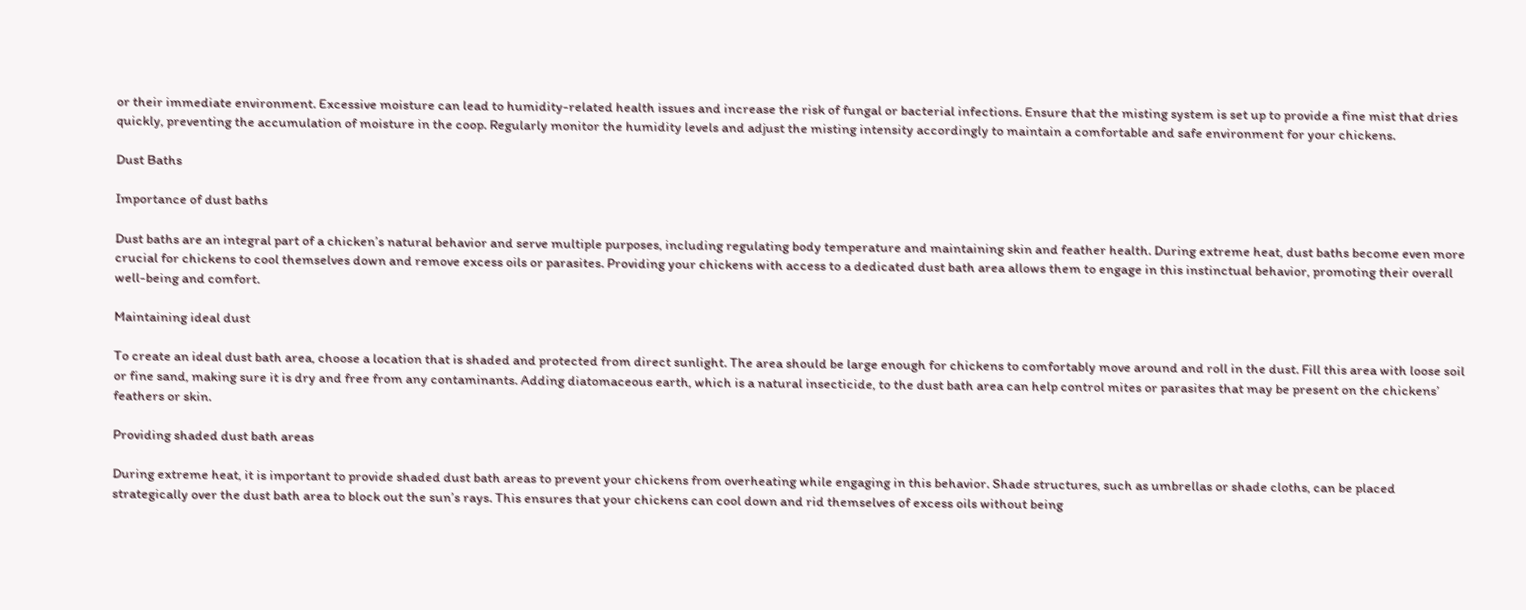or their immediate environment. Excessive moisture can lead to humidity-related health issues and increase the risk of fungal or bacterial infections. Ensure that the misting system is set up to provide a fine mist that dries quickly, preventing the accumulation of moisture in the coop. Regularly monitor the humidity levels and adjust the misting intensity accordingly to maintain a comfortable and safe environment for your chickens.

Dust Baths

Importance of dust baths

Dust baths are an integral part of a chicken’s natural behavior and serve multiple purposes, including regulating body temperature and maintaining skin and feather health. During extreme heat, dust baths become even more crucial for chickens to cool themselves down and remove excess oils or parasites. Providing your chickens with access to a dedicated dust bath area allows them to engage in this instinctual behavior, promoting their overall well-being and comfort.

Maintaining ideal dust

To create an ideal dust bath area, choose a location that is shaded and protected from direct sunlight. The area should be large enough for chickens to comfortably move around and roll in the dust. Fill this area with loose soil or fine sand, making sure it is dry and free from any contaminants. Adding diatomaceous earth, which is a natural insecticide, to the dust bath area can help control mites or parasites that may be present on the chickens’ feathers or skin.

Providing shaded dust bath areas

During extreme heat, it is important to provide shaded dust bath areas to prevent your chickens from overheating while engaging in this behavior. Shade structures, such as umbrellas or shade cloths, can be placed strategically over the dust bath area to block out the sun’s rays. This ensures that your chickens can cool down and rid themselves of excess oils without being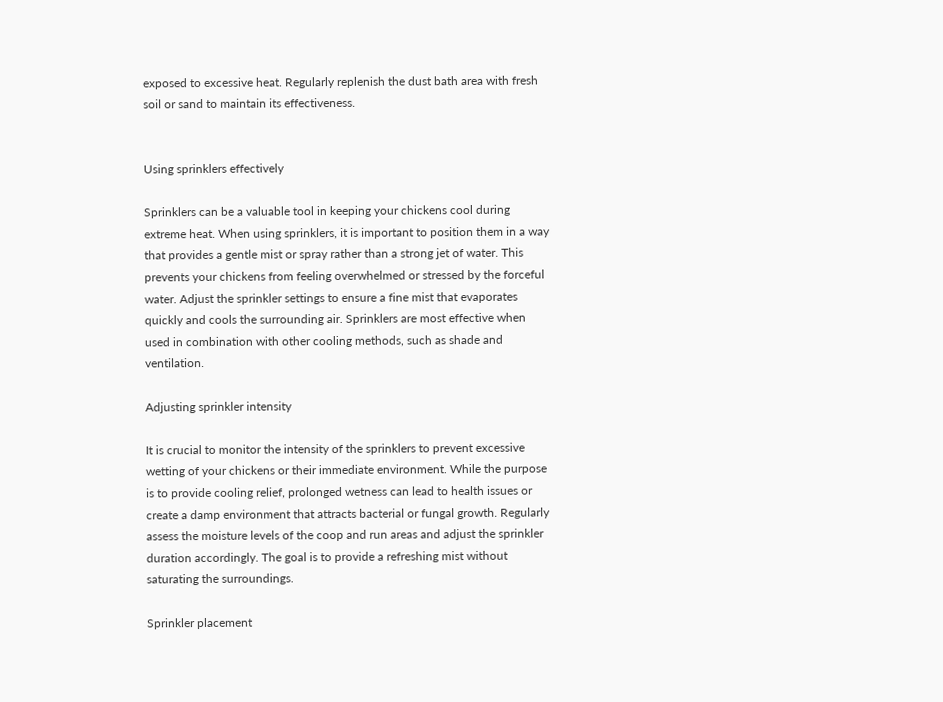exposed to excessive heat. Regularly replenish the dust bath area with fresh soil or sand to maintain its effectiveness.


Using sprinklers effectively

Sprinklers can be a valuable tool in keeping your chickens cool during extreme heat. When using sprinklers, it is important to position them in a way that provides a gentle mist or spray rather than a strong jet of water. This prevents your chickens from feeling overwhelmed or stressed by the forceful water. Adjust the sprinkler settings to ensure a fine mist that evaporates quickly and cools the surrounding air. Sprinklers are most effective when used in combination with other cooling methods, such as shade and ventilation.

Adjusting sprinkler intensity

It is crucial to monitor the intensity of the sprinklers to prevent excessive wetting of your chickens or their immediate environment. While the purpose is to provide cooling relief, prolonged wetness can lead to health issues or create a damp environment that attracts bacterial or fungal growth. Regularly assess the moisture levels of the coop and run areas and adjust the sprinkler duration accordingly. The goal is to provide a refreshing mist without saturating the surroundings.

Sprinkler placement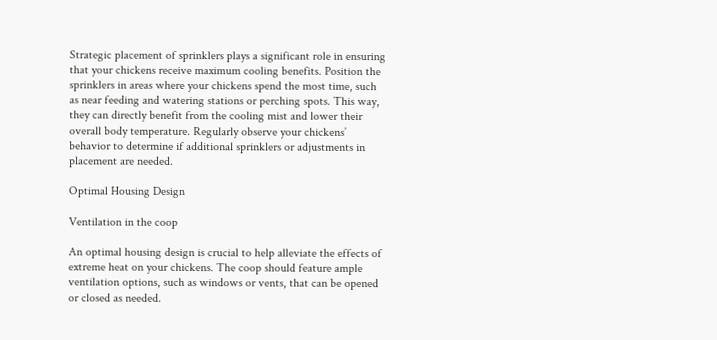Strategic placement of sprinklers plays a significant role in ensuring that your chickens receive maximum cooling benefits. Position the sprinklers in areas where your chickens spend the most time, such as near feeding and watering stations or perching spots. This way, they can directly benefit from the cooling mist and lower their overall body temperature. Regularly observe your chickens’ behavior to determine if additional sprinklers or adjustments in placement are needed.

Optimal Housing Design

Ventilation in the coop

An optimal housing design is crucial to help alleviate the effects of extreme heat on your chickens. The coop should feature ample ventilation options, such as windows or vents, that can be opened or closed as needed.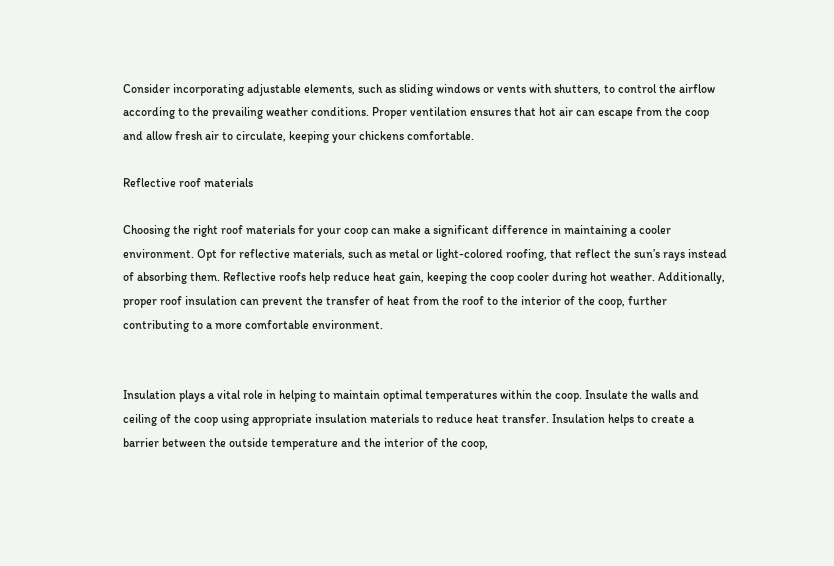Consider incorporating adjustable elements, such as sliding windows or vents with shutters, to control the airflow according to the prevailing weather conditions. Proper ventilation ensures that hot air can escape from the coop and allow fresh air to circulate, keeping your chickens comfortable.

Reflective roof materials

Choosing the right roof materials for your coop can make a significant difference in maintaining a cooler environment. Opt for reflective materials, such as metal or light-colored roofing, that reflect the sun’s rays instead of absorbing them. Reflective roofs help reduce heat gain, keeping the coop cooler during hot weather. Additionally, proper roof insulation can prevent the transfer of heat from the roof to the interior of the coop, further contributing to a more comfortable environment.


Insulation plays a vital role in helping to maintain optimal temperatures within the coop. Insulate the walls and ceiling of the coop using appropriate insulation materials to reduce heat transfer. Insulation helps to create a barrier between the outside temperature and the interior of the coop,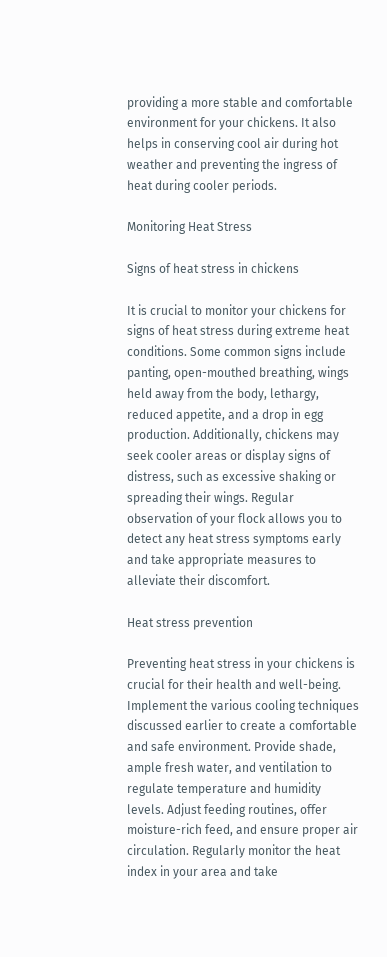providing a more stable and comfortable environment for your chickens. It also helps in conserving cool air during hot weather and preventing the ingress of heat during cooler periods.

Monitoring Heat Stress

Signs of heat stress in chickens

It is crucial to monitor your chickens for signs of heat stress during extreme heat conditions. Some common signs include panting, open-mouthed breathing, wings held away from the body, lethargy, reduced appetite, and a drop in egg production. Additionally, chickens may seek cooler areas or display signs of distress, such as excessive shaking or spreading their wings. Regular observation of your flock allows you to detect any heat stress symptoms early and take appropriate measures to alleviate their discomfort.

Heat stress prevention

Preventing heat stress in your chickens is crucial for their health and well-being. Implement the various cooling techniques discussed earlier to create a comfortable and safe environment. Provide shade, ample fresh water, and ventilation to regulate temperature and humidity levels. Adjust feeding routines, offer moisture-rich feed, and ensure proper air circulation. Regularly monitor the heat index in your area and take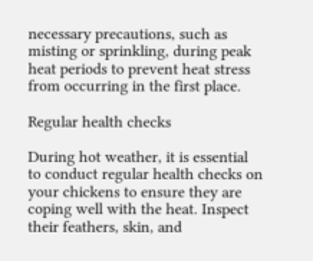necessary precautions, such as misting or sprinkling, during peak heat periods to prevent heat stress from occurring in the first place.

Regular health checks

During hot weather, it is essential to conduct regular health checks on your chickens to ensure they are coping well with the heat. Inspect their feathers, skin, and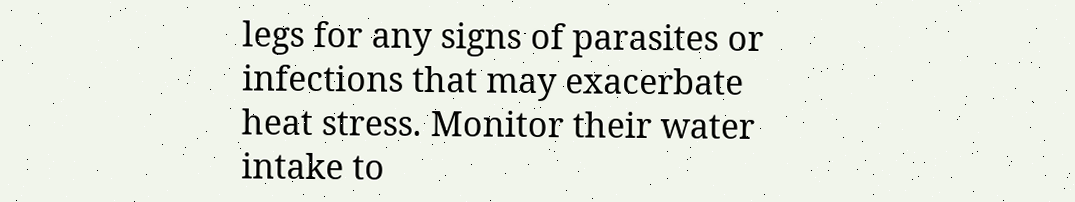legs for any signs of parasites or infections that may exacerbate heat stress. Monitor their water intake to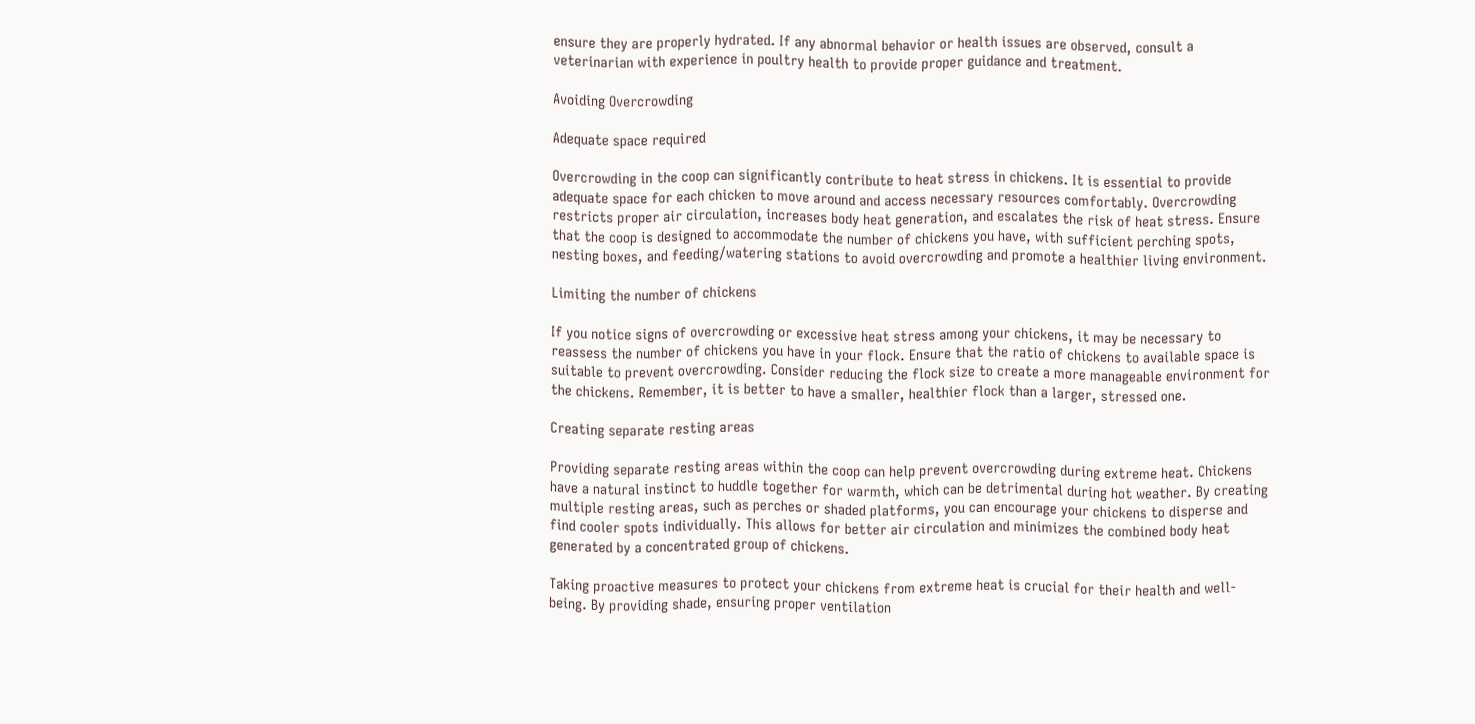ensure they are properly hydrated. If any abnormal behavior or health issues are observed, consult a veterinarian with experience in poultry health to provide proper guidance and treatment.

Avoiding Overcrowding

Adequate space required

Overcrowding in the coop can significantly contribute to heat stress in chickens. It is essential to provide adequate space for each chicken to move around and access necessary resources comfortably. Overcrowding restricts proper air circulation, increases body heat generation, and escalates the risk of heat stress. Ensure that the coop is designed to accommodate the number of chickens you have, with sufficient perching spots, nesting boxes, and feeding/watering stations to avoid overcrowding and promote a healthier living environment.

Limiting the number of chickens

If you notice signs of overcrowding or excessive heat stress among your chickens, it may be necessary to reassess the number of chickens you have in your flock. Ensure that the ratio of chickens to available space is suitable to prevent overcrowding. Consider reducing the flock size to create a more manageable environment for the chickens. Remember, it is better to have a smaller, healthier flock than a larger, stressed one.

Creating separate resting areas

Providing separate resting areas within the coop can help prevent overcrowding during extreme heat. Chickens have a natural instinct to huddle together for warmth, which can be detrimental during hot weather. By creating multiple resting areas, such as perches or shaded platforms, you can encourage your chickens to disperse and find cooler spots individually. This allows for better air circulation and minimizes the combined body heat generated by a concentrated group of chickens.

Taking proactive measures to protect your chickens from extreme heat is crucial for their health and well-being. By providing shade, ensuring proper ventilation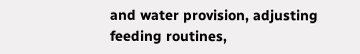and water provision, adjusting feeding routines,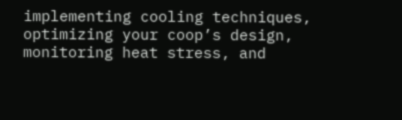implementing cooling techniques, optimizing your coop’s design, monitoring heat stress, and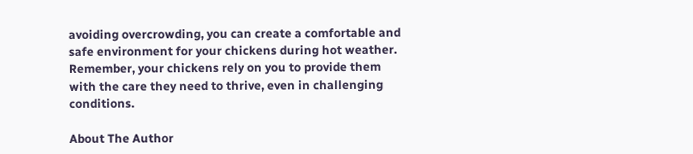avoiding overcrowding, you can create a comfortable and safe environment for your chickens during hot weather. Remember, your chickens rely on you to provide them with the care they need to thrive, even in challenging conditions.

About The Author